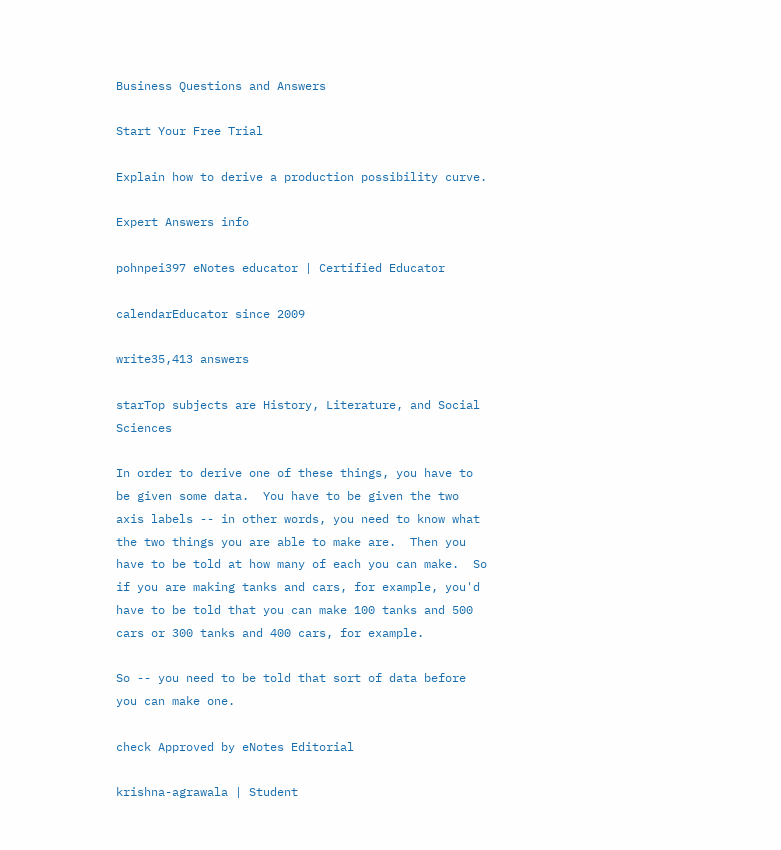Business Questions and Answers

Start Your Free Trial

Explain how to derive a production possibility curve.

Expert Answers info

pohnpei397 eNotes educator | Certified Educator

calendarEducator since 2009

write35,413 answers

starTop subjects are History, Literature, and Social Sciences

In order to derive one of these things, you have to be given some data.  You have to be given the two axis labels -- in other words, you need to know what the two things you are able to make are.  Then you have to be told at how many of each you can make.  So if you are making tanks and cars, for example, you'd have to be told that you can make 100 tanks and 500 cars or 300 tanks and 400 cars, for example.

So -- you need to be told that sort of data before you can make one.

check Approved by eNotes Editorial

krishna-agrawala | Student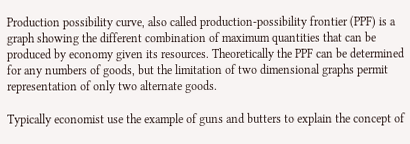Production possibility curve, also called production-possibility frontier (PPF) is a graph showing the different combination of maximum quantities that can be produced by economy given its resources. Theoretically the PPF can be determined for any numbers of goods, but the limitation of two dimensional graphs permit representation of only two alternate goods.

Typically economist use the example of guns and butters to explain the concept of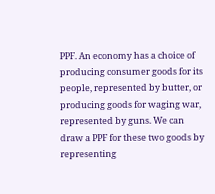PPF. An economy has a choice of producing consumer goods for its people, represented by butter, or producing goods for waging war, represented by guns. We can draw a PPF for these two goods by representing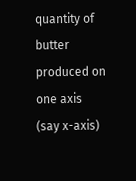quantity of butter produced on one axis (say x-axis)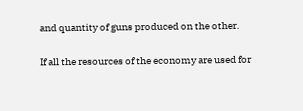and quantity of guns produced on the other.

If all the resources of the economy are used for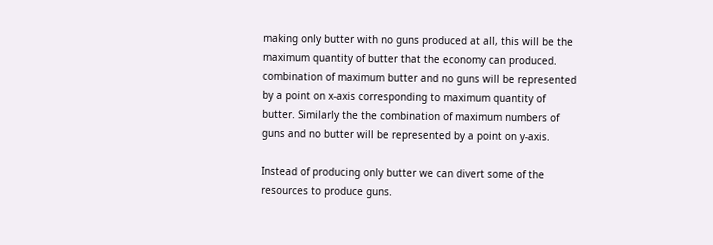making only butter with no guns produced at all, this will be the maximum quantity of butter that the economy can produced. combination of maximum butter and no guns will be represented by a point on x-axis corresponding to maximum quantity of butter. Similarly the the combination of maximum numbers of guns and no butter will be represented by a point on y-axis.

Instead of producing only butter we can divert some of the resources to produce guns.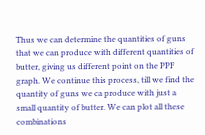Thus we can determine the quantities of guns that we can produce with different quantities of butter, giving us different point on the PPF graph. We continue this process, till we find the quantity of guns we ca produce with just a small quantity of butter. We can plot all these combinations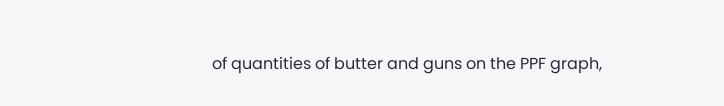of quantities of butter and guns on the PPF graph,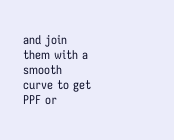and join them with a smooth curve to get PPF or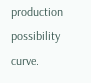production possibility curve.